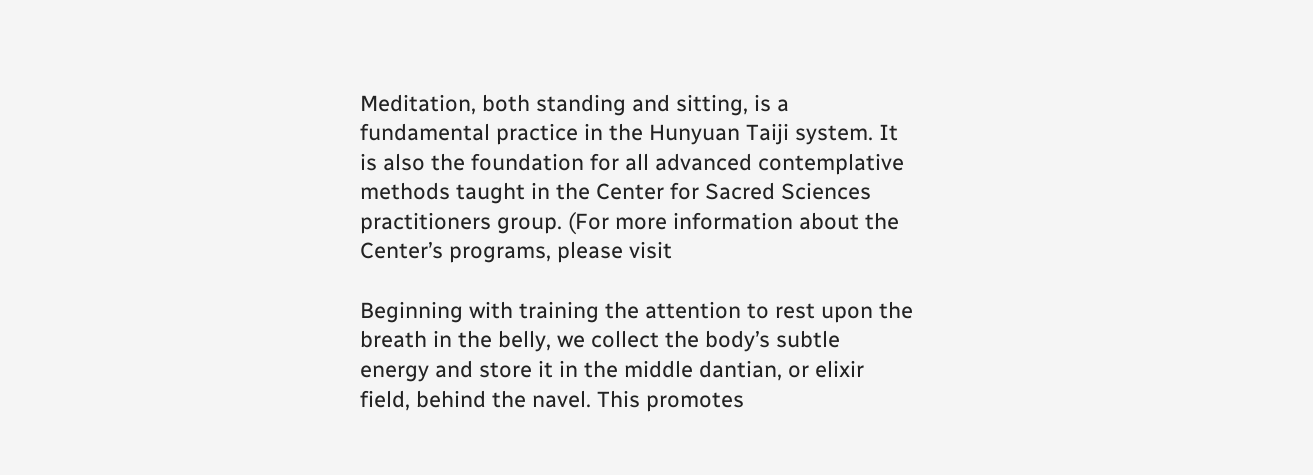Meditation, both standing and sitting, is a fundamental practice in the Hunyuan Taiji system. It is also the foundation for all advanced contemplative methods taught in the Center for Sacred Sciences practitioners group. (For more information about the Center’s programs, please visit

Beginning with training the attention to rest upon the breath in the belly, we collect the body’s subtle energy and store it in the middle dantian, or elixir field, behind the navel. This promotes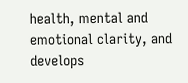health, mental and emotional clarity, and develops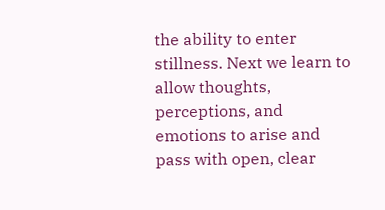the ability to enter stillness. Next we learn to allow thoughts, perceptions, and emotions to arise and pass with open, clear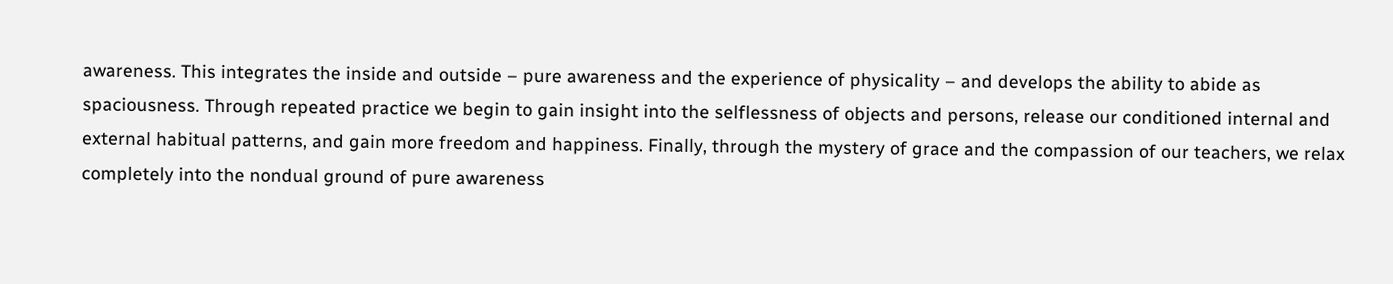awareness. This integrates the inside and outside – pure awareness and the experience of physicality – and develops the ability to abide as spaciousness. Through repeated practice we begin to gain insight into the selflessness of objects and persons, release our conditioned internal and external habitual patterns, and gain more freedom and happiness. Finally, through the mystery of grace and the compassion of our teachers, we relax completely into the nondual ground of pure awareness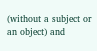(without a subject or an object) and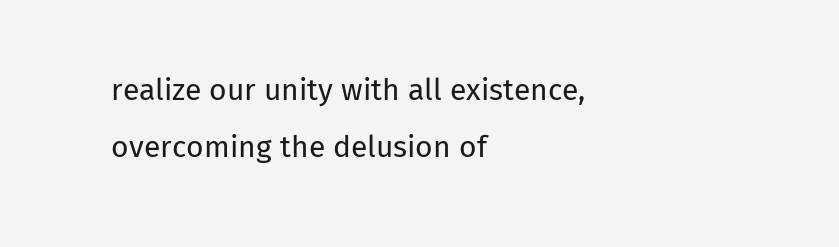realize our unity with all existence, overcoming the delusion of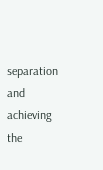separation and achieving the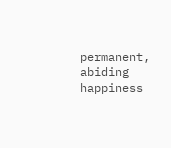permanent, abiding happiness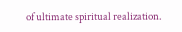of ultimate spiritual realization.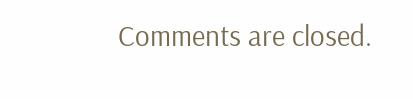Comments are closed.